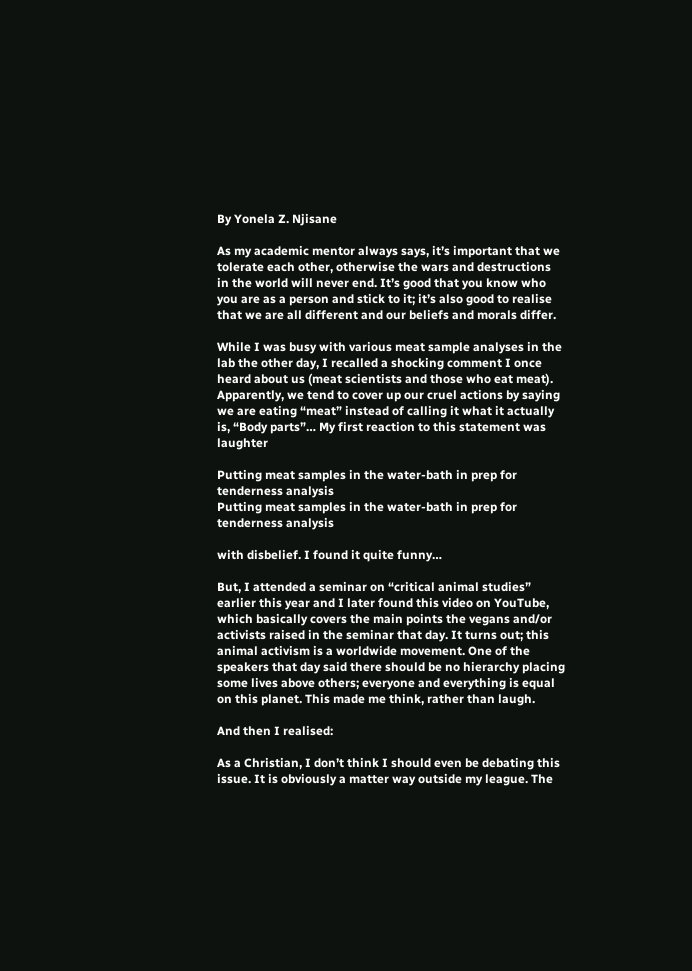By Yonela Z. Njisane

As my academic mentor always says, it’s important that we tolerate each other, otherwise the wars and destructions in the world will never end. It’s good that you know who you are as a person and stick to it; it’s also good to realise that we are all different and our beliefs and morals differ.

While I was busy with various meat sample analyses in the lab the other day, I recalled a shocking comment I once heard about us (meat scientists and those who eat meat). Apparently, we tend to cover up our cruel actions by saying we are eating “meat” instead of calling it what it actually is, “Body parts”… My first reaction to this statement was laughter

Putting meat samples in the water-bath in prep for tenderness analysis
Putting meat samples in the water-bath in prep for tenderness analysis

with disbelief. I found it quite funny…

But, I attended a seminar on “critical animal studies” earlier this year and I later found this video on YouTube, which basically covers the main points the vegans and/or activists raised in the seminar that day. It turns out; this animal activism is a worldwide movement. One of the speakers that day said there should be no hierarchy placing some lives above others; everyone and everything is equal on this planet. This made me think, rather than laugh.

And then I realised:

As a Christian, I don’t think I should even be debating this issue. It is obviously a matter way outside my league. The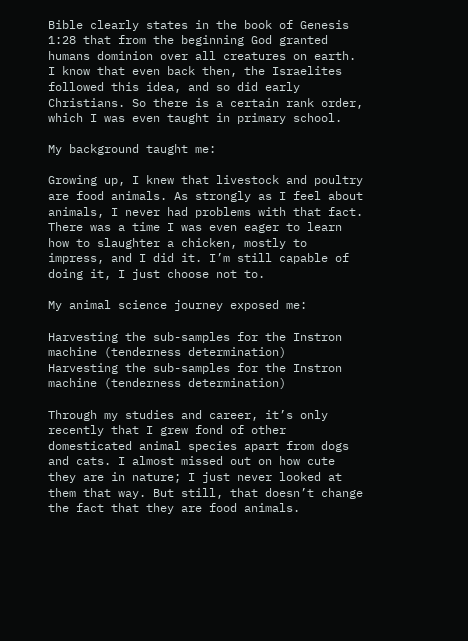Bible clearly states in the book of Genesis 1:28 that from the beginning God granted humans dominion over all creatures on earth. I know that even back then, the Israelites followed this idea, and so did early Christians. So there is a certain rank order, which I was even taught in primary school.

My background taught me:

Growing up, I knew that livestock and poultry are food animals. As strongly as I feel about animals, I never had problems with that fact. There was a time I was even eager to learn how to slaughter a chicken, mostly to impress, and I did it. I’m still capable of doing it, I just choose not to.

My animal science journey exposed me:

Harvesting the sub-samples for the Instron machine (tenderness determination)
Harvesting the sub-samples for the Instron machine (tenderness determination)

Through my studies and career, it’s only recently that I grew fond of other domesticated animal species apart from dogs and cats. I almost missed out on how cute they are in nature; I just never looked at them that way. But still, that doesn’t change the fact that they are food animals.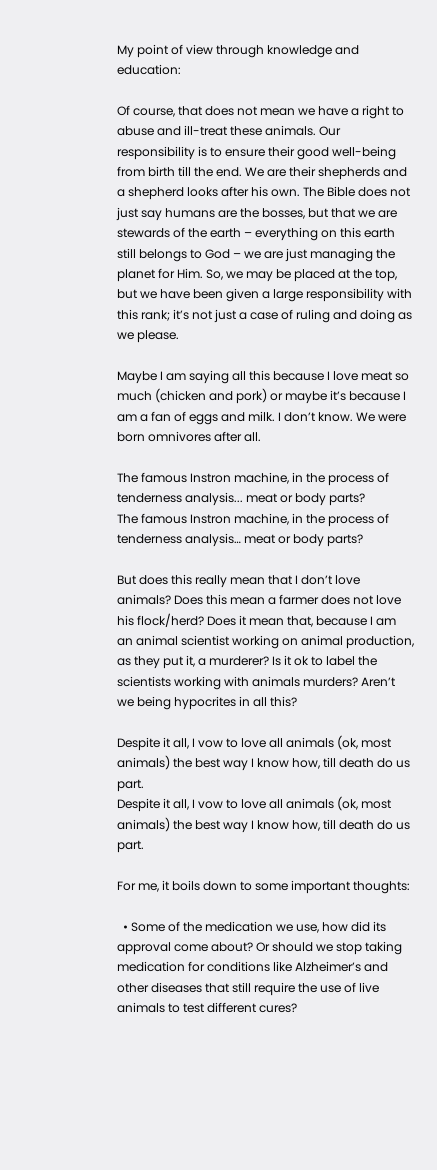My point of view through knowledge and education:

Of course, that does not mean we have a right to abuse and ill-treat these animals. Our responsibility is to ensure their good well-being from birth till the end. We are their shepherds and a shepherd looks after his own. The Bible does not just say humans are the bosses, but that we are stewards of the earth – everything on this earth still belongs to God – we are just managing the planet for Him. So, we may be placed at the top, but we have been given a large responsibility with this rank; it’s not just a case of ruling and doing as we please.

Maybe I am saying all this because I love meat so much (chicken and pork) or maybe it’s because I am a fan of eggs and milk. I don’t know. We were born omnivores after all.

The famous Instron machine, in the process of tenderness analysis... meat or body parts?
The famous Instron machine, in the process of tenderness analysis… meat or body parts?

But does this really mean that I don’t love animals? Does this mean a farmer does not love his flock/herd? Does it mean that, because I am an animal scientist working on animal production, as they put it, a murderer? Is it ok to label the scientists working with animals murders? Aren’t we being hypocrites in all this?

Despite it all, I vow to love all animals (ok, most animals) the best way I know how, till death do us part.
Despite it all, I vow to love all animals (ok, most animals) the best way I know how, till death do us part.

For me, it boils down to some important thoughts:

  • Some of the medication we use, how did its approval come about? Or should we stop taking medication for conditions like Alzheimer’s and other diseases that still require the use of live animals to test different cures?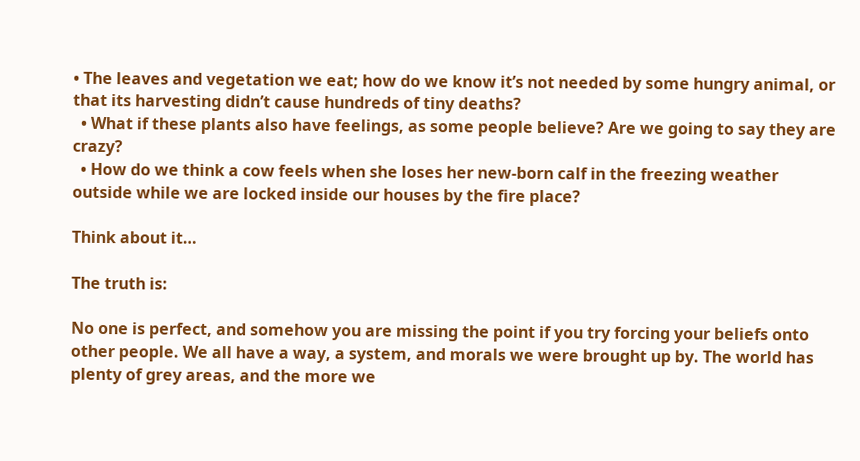• The leaves and vegetation we eat; how do we know it’s not needed by some hungry animal, or that its harvesting didn’t cause hundreds of tiny deaths?
  • What if these plants also have feelings, as some people believe? Are we going to say they are crazy?
  • How do we think a cow feels when she loses her new-born calf in the freezing weather outside while we are locked inside our houses by the fire place?

Think about it…

The truth is:

No one is perfect, and somehow you are missing the point if you try forcing your beliefs onto other people. We all have a way, a system, and morals we were brought up by. The world has plenty of grey areas, and the more we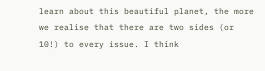learn about this beautiful planet, the more we realise that there are two sides (or 10!) to every issue. I think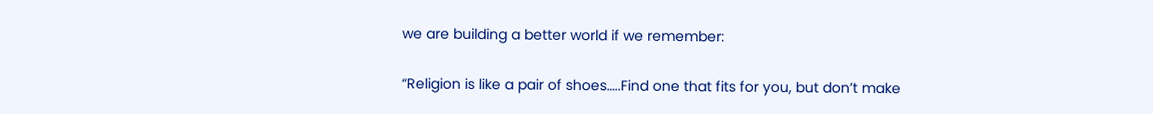we are building a better world if we remember:

“Religion is like a pair of shoes…..Find one that fits for you, but don’t make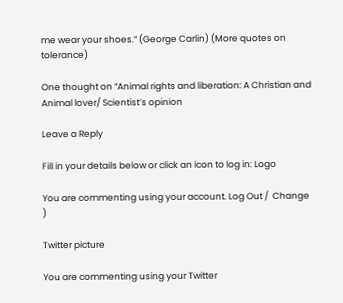me wear your shoes.” (George Carlin) (More quotes on tolerance)

One thought on “Animal rights and liberation: A Christian and Animal lover/ Scientist’s opinion

Leave a Reply

Fill in your details below or click an icon to log in: Logo

You are commenting using your account. Log Out /  Change )

Twitter picture

You are commenting using your Twitter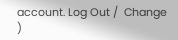account. Log Out /  Change )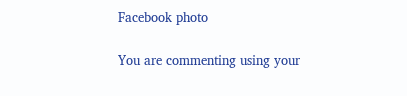Facebook photo

You are commenting using your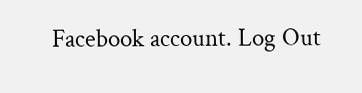Facebook account. Log Out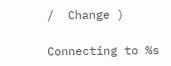/  Change )

Connecting to %s